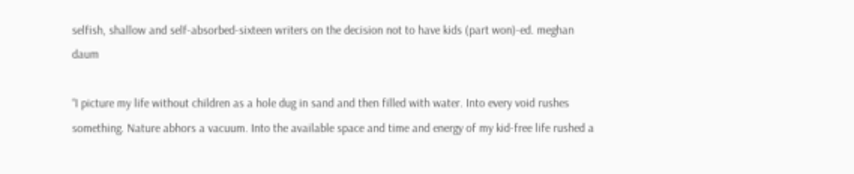selfish, shallow and self-absorbed-sixteen writers on the decision not to have kids (part won)-ed. meghan daum

“I picture my life without children as a hole dug in sand and then filled with water. Into every void rushes something. Nature abhors a vacuum. Into the available space and time and energy of my kid-free life rushed a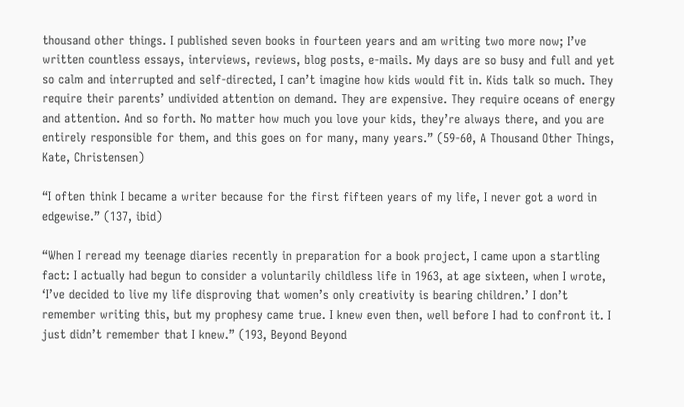thousand other things. I published seven books in fourteen years and am writing two more now; I’ve written countless essays, interviews, reviews, blog posts, e-mails. My days are so busy and full and yet so calm and interrupted and self-directed, I can’t imagine how kids would fit in. Kids talk so much. They require their parents’ undivided attention on demand. They are expensive. They require oceans of energy and attention. And so forth. No matter how much you love your kids, they’re always there, and you are entirely responsible for them, and this goes on for many, many years.” (59-60, A Thousand Other Things, Kate, Christensen)

“I often think I became a writer because for the first fifteen years of my life, I never got a word in edgewise.” (137, ibid)

“When I reread my teenage diaries recently in preparation for a book project, I came upon a startling fact: I actually had begun to consider a voluntarily childless life in 1963, at age sixteen, when I wrote, ‘I’ve decided to live my life disproving that women’s only creativity is bearing children.’ I don’t remember writing this, but my prophesy came true. I knew even then, well before I had to confront it. I just didn’t remember that I knew.” (193, Beyond Beyond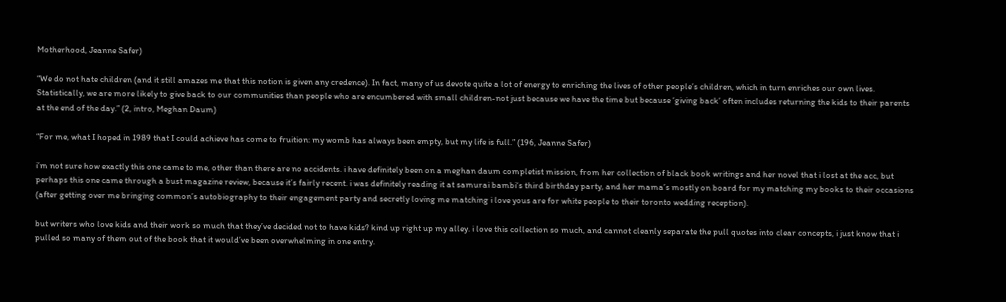Motherhood, Jeanne Safer)

“We do not hate children (and it still amazes me that this notion is given any credence). In fact, many of us devote quite a lot of energy to enriching the lives of other people’s children, which in turn enriches our own lives. Statistically, we are more likely to give back to our communities than people who are encumbered with small children-not just because we have the time but because ‘giving back’ often includes returning the kids to their parents at the end of the day.” (2, intro, Meghan Daum)

“For me, what I hoped in 1989 that I could achieve has come to fruition: my womb has always been empty, but my life is full.” (196, Jeanne Safer)

i’m not sure how exactly this one came to me, other than there are no accidents. i have definitely been on a meghan daum completist mission, from her collection of black book writings and her novel that i lost at the acc, but perhaps this one came through a bust magazine review, because it’s fairly recent. i was definitely reading it at samurai bambi‘s third birthday party, and her mama’s mostly on board for my matching my books to their occasions (after getting over me bringing common’s autobiography to their engagement party and secretly loving me matching i love yous are for white people to their toronto wedding reception).

but writers who love kids and their work so much that they’ve decided not to have kids? kind up right up my alley. i love this collection so much, and cannot cleanly separate the pull quotes into clear concepts, i just know that i pulled so many of them out of the book that it would’ve been overwhelming in one entry.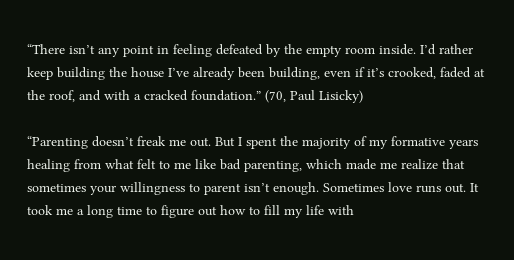“There isn’t any point in feeling defeated by the empty room inside. I’d rather keep building the house I’ve already been building, even if it’s crooked, faded at the roof, and with a cracked foundation.” (70, Paul Lisicky)

“Parenting doesn’t freak me out. But I spent the majority of my formative years healing from what felt to me like bad parenting, which made me realize that sometimes your willingness to parent isn’t enough. Sometimes love runs out. It took me a long time to figure out how to fill my life with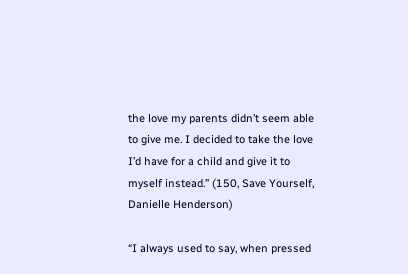the love my parents didn’t seem able to give me. I decided to take the love I’d have for a child and give it to myself instead.” (150, Save Yourself, Danielle Henderson)

“I always used to say, when pressed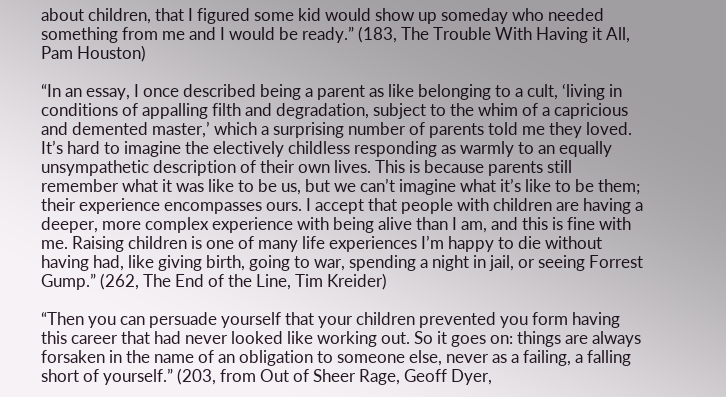about children, that I figured some kid would show up someday who needed something from me and I would be ready.” (183, The Trouble With Having it All, Pam Houston)

“In an essay, I once described being a parent as like belonging to a cult, ‘living in conditions of appalling filth and degradation, subject to the whim of a capricious and demented master,’ which a surprising number of parents told me they loved. It’s hard to imagine the electively childless responding as warmly to an equally unsympathetic description of their own lives. This is because parents still remember what it was like to be us, but we can’t imagine what it’s like to be them; their experience encompasses ours. I accept that people with children are having a deeper, more complex experience with being alive than I am, and this is fine with me. Raising children is one of many life experiences I’m happy to die without having had, like giving birth, going to war, spending a night in jail, or seeing Forrest Gump.” (262, The End of the Line, Tim Kreider)

“Then you can persuade yourself that your children prevented you form having this career that had never looked like working out. So it goes on: things are always forsaken in the name of an obligation to someone else, never as a failing, a falling short of yourself.” (203, from Out of Sheer Rage, Geoff Dyer,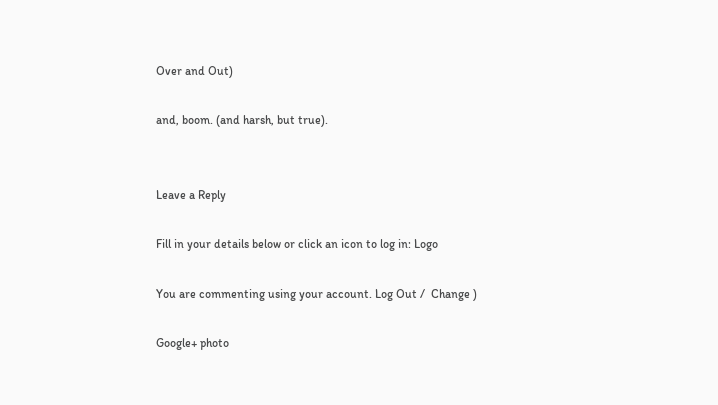Over and Out)

and, boom. (and harsh, but true).


Leave a Reply

Fill in your details below or click an icon to log in: Logo

You are commenting using your account. Log Out /  Change )

Google+ photo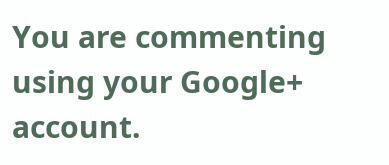You are commenting using your Google+ account.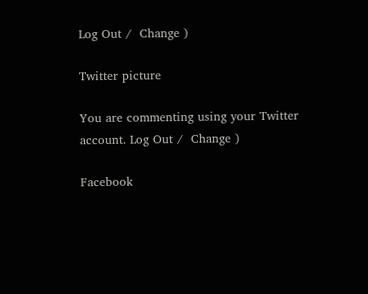Log Out /  Change )

Twitter picture

You are commenting using your Twitter account. Log Out /  Change )

Facebook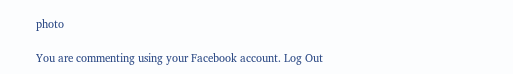photo

You are commenting using your Facebook account. Log Out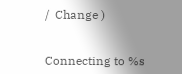/  Change )


Connecting to %s